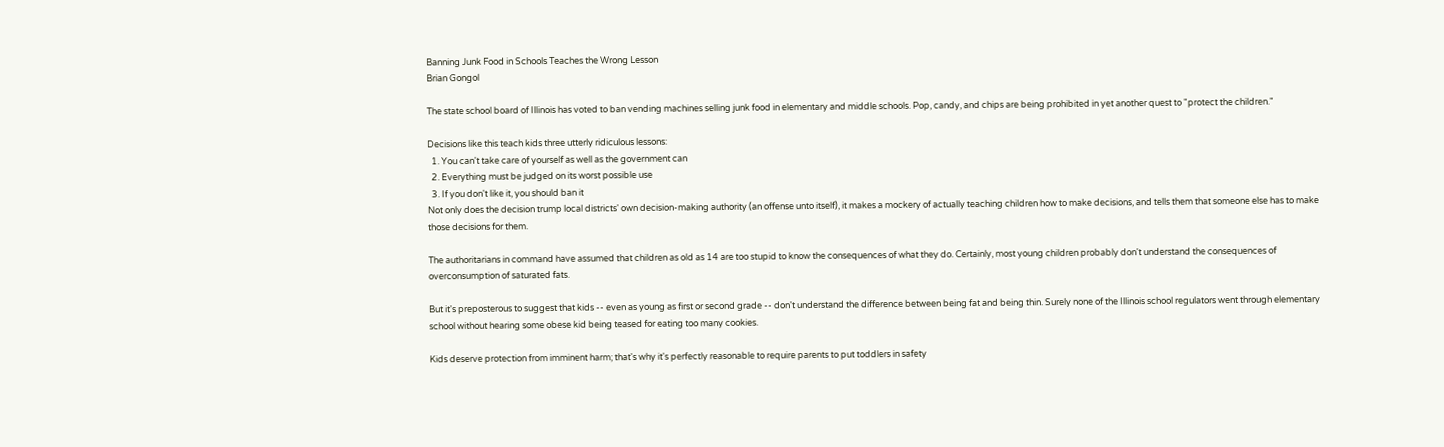Banning Junk Food in Schools Teaches the Wrong Lesson
Brian Gongol

The state school board of Illinois has voted to ban vending machines selling junk food in elementary and middle schools. Pop, candy, and chips are being prohibited in yet another quest to "protect the children."

Decisions like this teach kids three utterly ridiculous lessons:
  1. You can't take care of yourself as well as the government can
  2. Everything must be judged on its worst possible use
  3. If you don't like it, you should ban it
Not only does the decision trump local districts' own decision-making authority (an offense unto itself), it makes a mockery of actually teaching children how to make decisions, and tells them that someone else has to make those decisions for them.

The authoritarians in command have assumed that children as old as 14 are too stupid to know the consequences of what they do. Certainly, most young children probably don't understand the consequences of overconsumption of saturated fats.

But it's preposterous to suggest that kids -- even as young as first or second grade -- don't understand the difference between being fat and being thin. Surely none of the Illinois school regulators went through elementary school without hearing some obese kid being teased for eating too many cookies.

Kids deserve protection from imminent harm; that's why it's perfectly reasonable to require parents to put toddlers in safety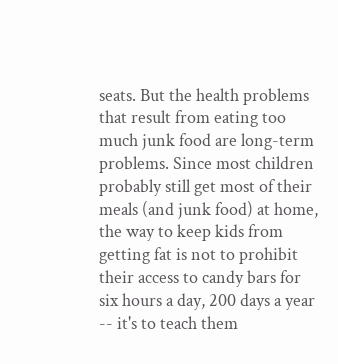seats. But the health problems that result from eating too much junk food are long-term problems. Since most children probably still get most of their meals (and junk food) at home, the way to keep kids from getting fat is not to prohibit their access to candy bars for six hours a day, 200 days a year -- it's to teach them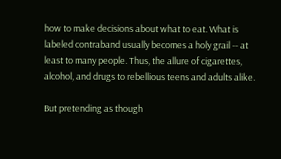how to make decisions about what to eat. What is labeled contraband usually becomes a holy grail -- at least to many people. Thus, the allure of cigarettes, alcohol, and drugs to rebellious teens and adults alike.

But pretending as though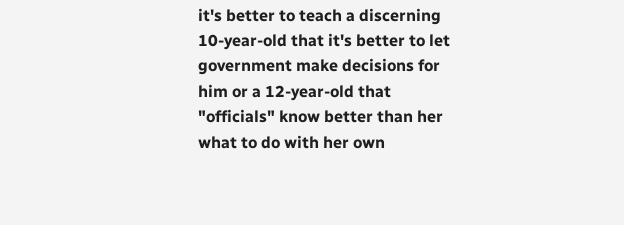it's better to teach a discerning 10-year-old that it's better to let government make decisions for him or a 12-year-old that "officials" know better than her what to do with her own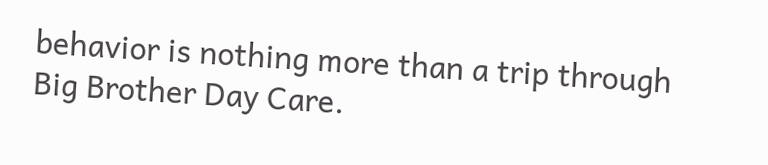behavior is nothing more than a trip through Big Brother Day Care.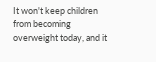It won't keep children from becoming overweight today, and it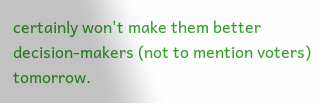certainly won't make them better decision-makers (not to mention voters) tomorrow.